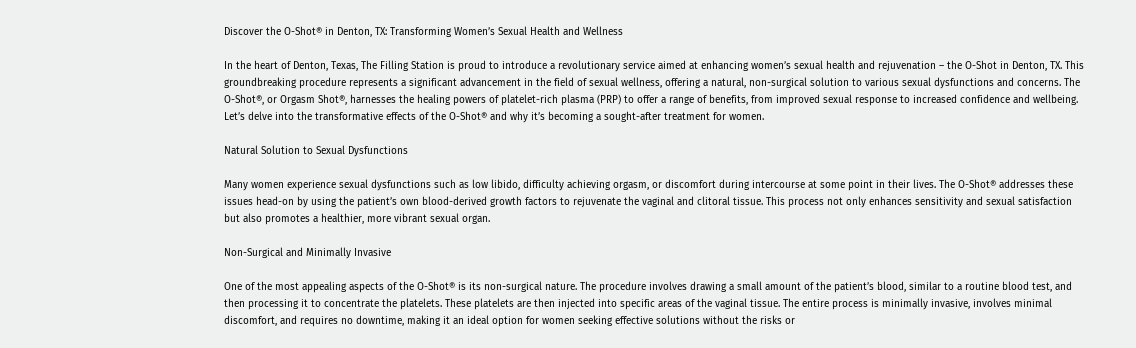Discover the O-Shot® in Denton, TX: Transforming Women’s Sexual Health and Wellness

In the heart of Denton, Texas, The Filling Station is proud to introduce a revolutionary service aimed at enhancing women’s sexual health and rejuvenation – the O-Shot in Denton, TX. This groundbreaking procedure represents a significant advancement in the field of sexual wellness, offering a natural, non-surgical solution to various sexual dysfunctions and concerns. The O-Shot®, or Orgasm Shot®, harnesses the healing powers of platelet-rich plasma (PRP) to offer a range of benefits, from improved sexual response to increased confidence and wellbeing. Let’s delve into the transformative effects of the O-Shot® and why it’s becoming a sought-after treatment for women.

Natural Solution to Sexual Dysfunctions

Many women experience sexual dysfunctions such as low libido, difficulty achieving orgasm, or discomfort during intercourse at some point in their lives. The O-Shot® addresses these issues head-on by using the patient’s own blood-derived growth factors to rejuvenate the vaginal and clitoral tissue. This process not only enhances sensitivity and sexual satisfaction but also promotes a healthier, more vibrant sexual organ.

Non-Surgical and Minimally Invasive

One of the most appealing aspects of the O-Shot® is its non-surgical nature. The procedure involves drawing a small amount of the patient’s blood, similar to a routine blood test, and then processing it to concentrate the platelets. These platelets are then injected into specific areas of the vaginal tissue. The entire process is minimally invasive, involves minimal discomfort, and requires no downtime, making it an ideal option for women seeking effective solutions without the risks or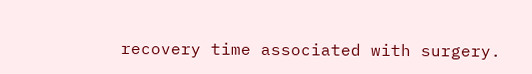recovery time associated with surgery.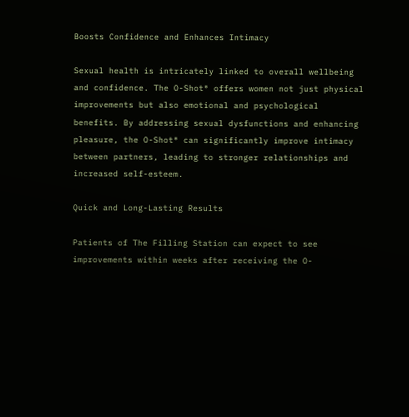Boosts Confidence and Enhances Intimacy

Sexual health is intricately linked to overall wellbeing and confidence. The O-Shot® offers women not just physical improvements but also emotional and psychological benefits. By addressing sexual dysfunctions and enhancing pleasure, the O-Shot® can significantly improve intimacy between partners, leading to stronger relationships and increased self-esteem.

Quick and Long-Lasting Results

Patients of The Filling Station can expect to see improvements within weeks after receiving the O-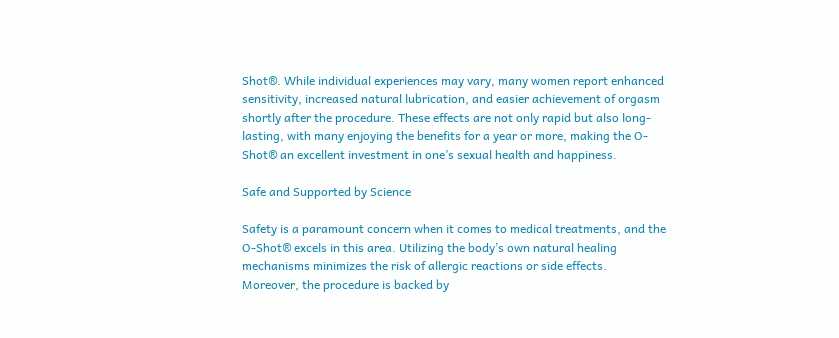Shot®. While individual experiences may vary, many women report enhanced sensitivity, increased natural lubrication, and easier achievement of orgasm shortly after the procedure. These effects are not only rapid but also long-lasting, with many enjoying the benefits for a year or more, making the O-Shot® an excellent investment in one’s sexual health and happiness.

Safe and Supported by Science

Safety is a paramount concern when it comes to medical treatments, and the O-Shot® excels in this area. Utilizing the body’s own natural healing mechanisms minimizes the risk of allergic reactions or side effects. Moreover, the procedure is backed by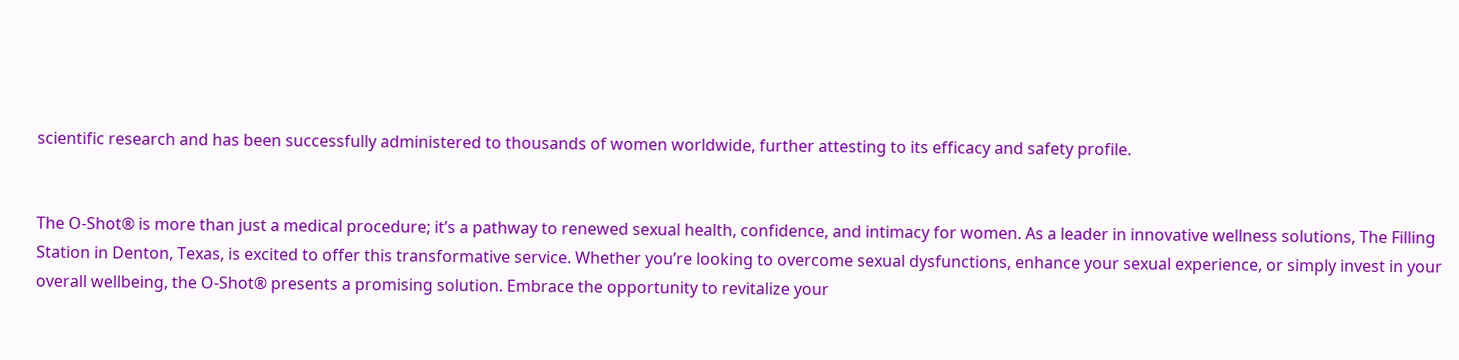scientific research and has been successfully administered to thousands of women worldwide, further attesting to its efficacy and safety profile.


The O-Shot® is more than just a medical procedure; it’s a pathway to renewed sexual health, confidence, and intimacy for women. As a leader in innovative wellness solutions, The Filling Station in Denton, Texas, is excited to offer this transformative service. Whether you’re looking to overcome sexual dysfunctions, enhance your sexual experience, or simply invest in your overall wellbeing, the O-Shot® presents a promising solution. Embrace the opportunity to revitalize your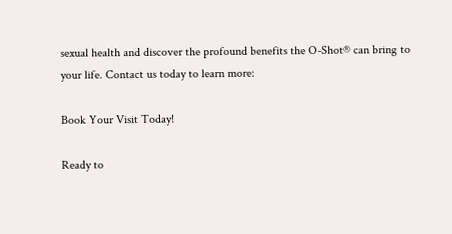sexual health and discover the profound benefits the O-Shot® can bring to your life. Contact us today to learn more:

Book Your Visit Today!

Ready to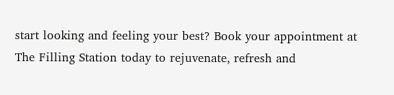start looking and feeling your best? Book your appointment at The Filling Station today to rejuvenate, refresh and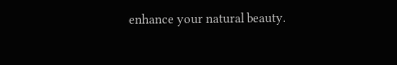enhance your natural beauty.